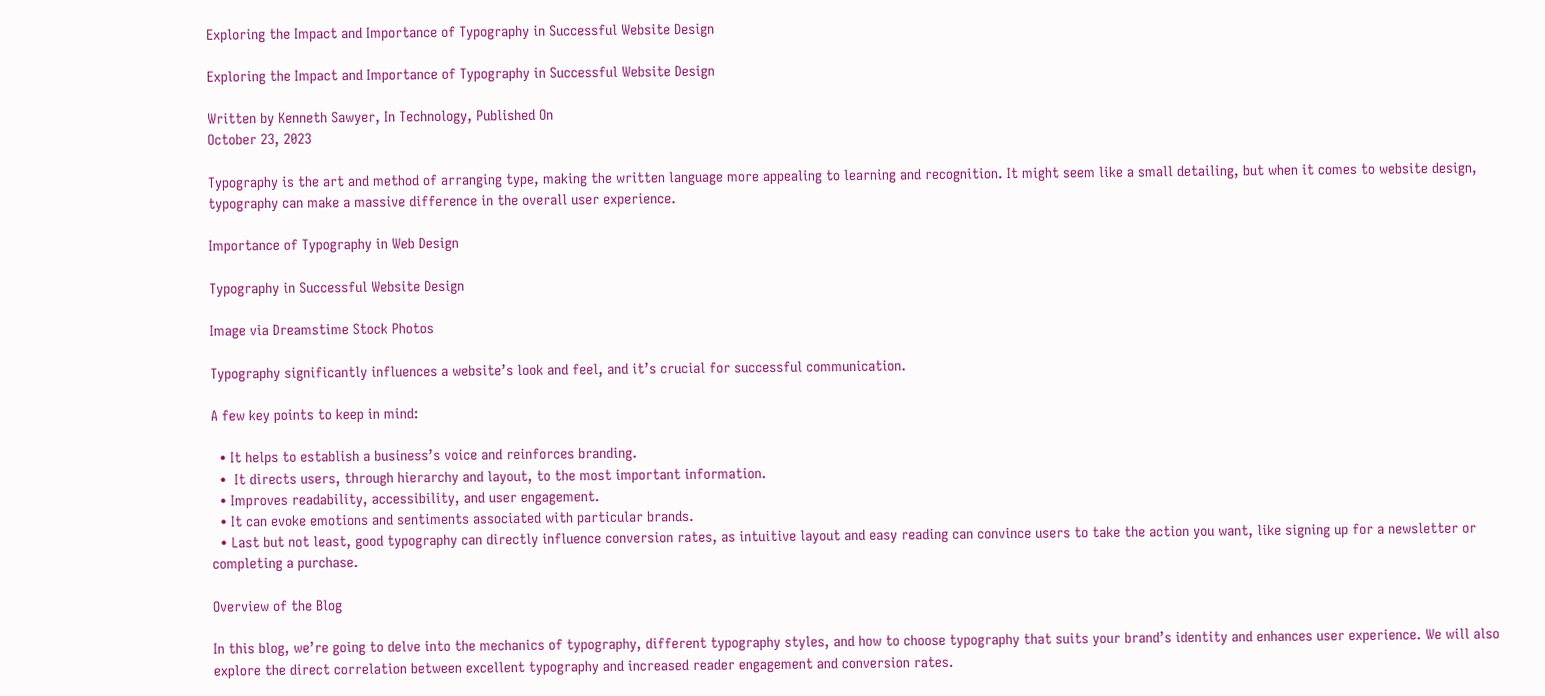Exploring the Impact and Importance of Typography in Successful Website Design

Exploring the Impact and Importance of Typography in Successful Website Design

Written by Kenneth Sawyer, In Technology, Published On
October 23, 2023

Typography is the art and method of arranging type, making the written language more appealing to learning and recognition. It might seem like a small detailing, but when it comes to website design, typography can make a massive difference in the overall user experience.

Importance of Typography in Web Design

Typography in Successful Website Design

Image via Dreamstime Stock Photos

Typography significantly influences a website’s look and feel, and it’s crucial for successful communication.

A few key points to keep in mind:

  • It helps to establish a business’s voice and reinforces branding.
  •  It directs users, through hierarchy and layout, to the most important information.
  • Improves readability, accessibility, and user engagement.
  • It can evoke emotions and sentiments associated with particular brands.
  • Last but not least, good typography can directly influence conversion rates, as intuitive layout and easy reading can convince users to take the action you want, like signing up for a newsletter or completing a purchase.

Overview of the Blog

In this blog, we’re going to delve into the mechanics of typography, different typography styles, and how to choose typography that suits your brand’s identity and enhances user experience. We will also explore the direct correlation between excellent typography and increased reader engagement and conversion rates.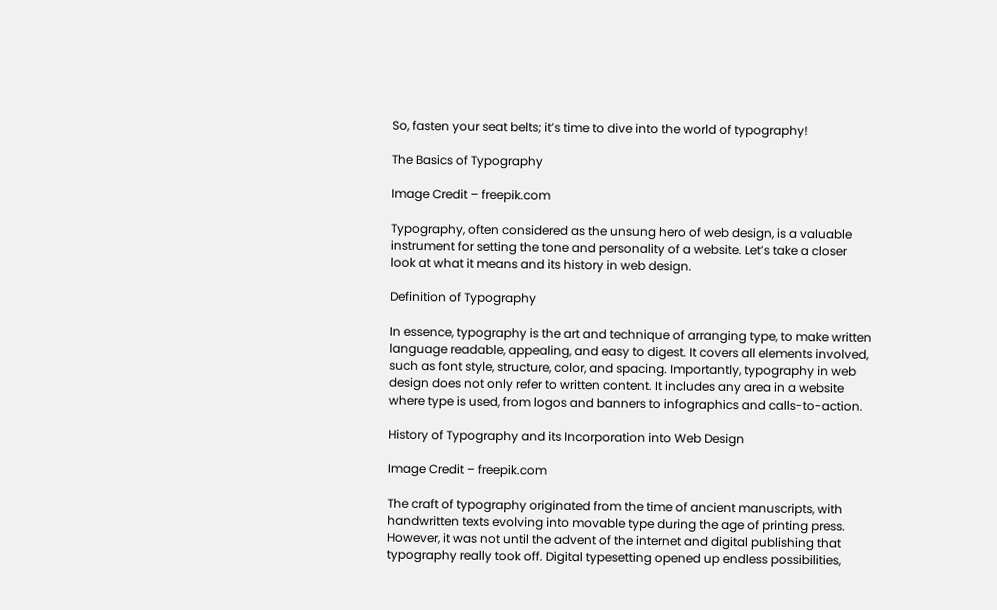So, fasten your seat belts; it’s time to dive into the world of typography!

The Basics of Typography

Image Credit – freepik.com

Typography, often considered as the unsung hero of web design, is a valuable instrument for setting the tone and personality of a website. Let’s take a closer look at what it means and its history in web design.

Definition of Typography

In essence, typography is the art and technique of arranging type, to make written language readable, appealing, and easy to digest. It covers all elements involved, such as font style, structure, color, and spacing. Importantly, typography in web design does not only refer to written content. It includes any area in a website where type is used, from logos and banners to infographics and calls-to-action.

History of Typography and its Incorporation into Web Design

Image Credit – freepik.com

The craft of typography originated from the time of ancient manuscripts, with handwritten texts evolving into movable type during the age of printing press. However, it was not until the advent of the internet and digital publishing that typography really took off. Digital typesetting opened up endless possibilities,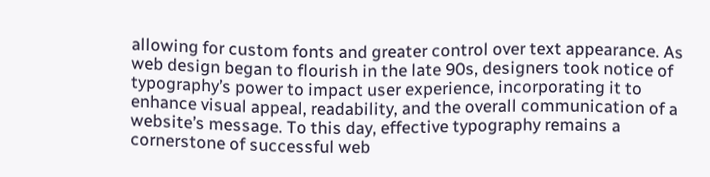allowing for custom fonts and greater control over text appearance. As web design began to flourish in the late 90s, designers took notice of typography’s power to impact user experience, incorporating it to enhance visual appeal, readability, and the overall communication of a website’s message. To this day, effective typography remains a cornerstone of successful web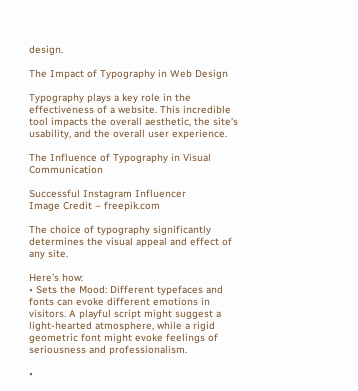design.

The Impact of Typography in Web Design

Typography plays a key role in the effectiveness of a website. This incredible tool impacts the overall aesthetic, the site’s usability, and the overall user experience.

The Influence of Typography in Visual Communication

Successful Instagram Influencer
Image Credit – freepik.com

The choice of typography significantly determines the visual appeal and effect of any site.

Here’s how:
• Sets the Mood: Different typefaces and fonts can evoke different emotions in visitors. A playful script might suggest a light-hearted atmosphere, while a rigid geometric font might evoke feelings of seriousness and professionalism.

•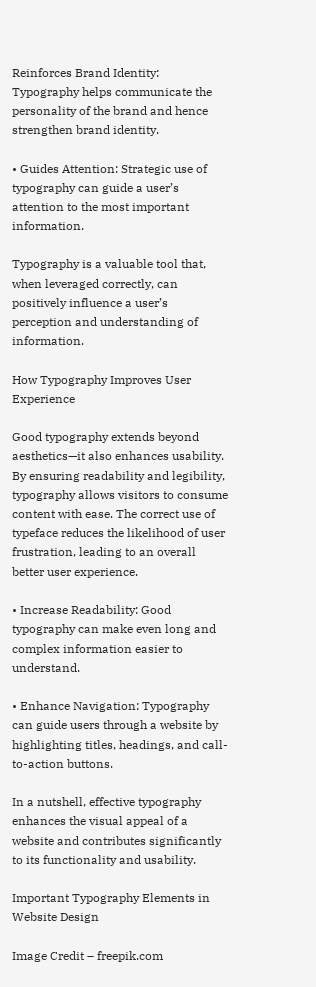Reinforces Brand Identity: Typography helps communicate the personality of the brand and hence strengthen brand identity.

• Guides Attention: Strategic use of typography can guide a user’s attention to the most important information.

Typography is a valuable tool that, when leveraged correctly, can positively influence a user’s perception and understanding of information.

How Typography Improves User Experience

Good typography extends beyond aesthetics—it also enhances usability. By ensuring readability and legibility, typography allows visitors to consume content with ease. The correct use of typeface reduces the likelihood of user frustration, leading to an overall better user experience.

• Increase Readability: Good typography can make even long and complex information easier to understand.

• Enhance Navigation: Typography can guide users through a website by highlighting titles, headings, and call-to-action buttons.

In a nutshell, effective typography enhances the visual appeal of a website and contributes significantly to its functionality and usability.

Important Typography Elements in Website Design

Image Credit – freepik.com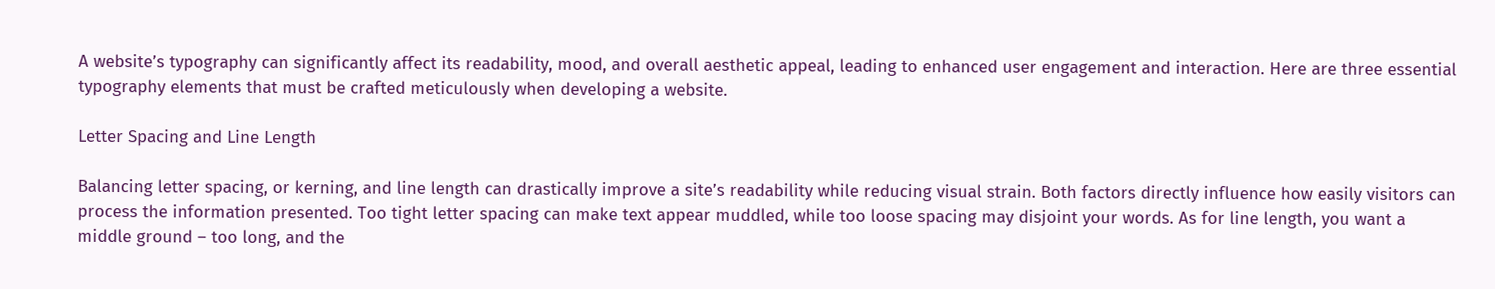A website’s typography can significantly affect its readability, mood, and overall aesthetic appeal, leading to enhanced user engagement and interaction. Here are three essential typography elements that must be crafted meticulously when developing a website.

Letter Spacing and Line Length

Balancing letter spacing, or kerning, and line length can drastically improve a site’s readability while reducing visual strain. Both factors directly influence how easily visitors can process the information presented. Too tight letter spacing can make text appear muddled, while too loose spacing may disjoint your words. As for line length, you want a middle ground – too long, and the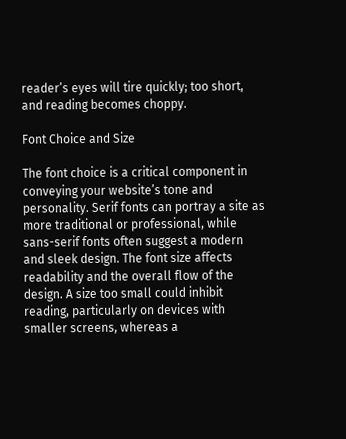reader’s eyes will tire quickly; too short, and reading becomes choppy.

Font Choice and Size

The font choice is a critical component in conveying your website’s tone and personality. Serif fonts can portray a site as more traditional or professional, while sans-serif fonts often suggest a modern and sleek design. The font size affects readability and the overall flow of the design. A size too small could inhibit reading, particularly on devices with smaller screens, whereas a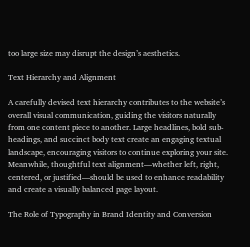too large size may disrupt the design’s aesthetics.

Text Hierarchy and Alignment

A carefully devised text hierarchy contributes to the website’s overall visual communication, guiding the visitors naturally from one content piece to another. Large headlines, bold sub-headings, and succinct body text create an engaging textual landscape, encouraging visitors to continue exploring your site. Meanwhile, thoughtful text alignment—whether left, right, centered, or justified—should be used to enhance readability and create a visually balanced page layout.

The Role of Typography in Brand Identity and Conversion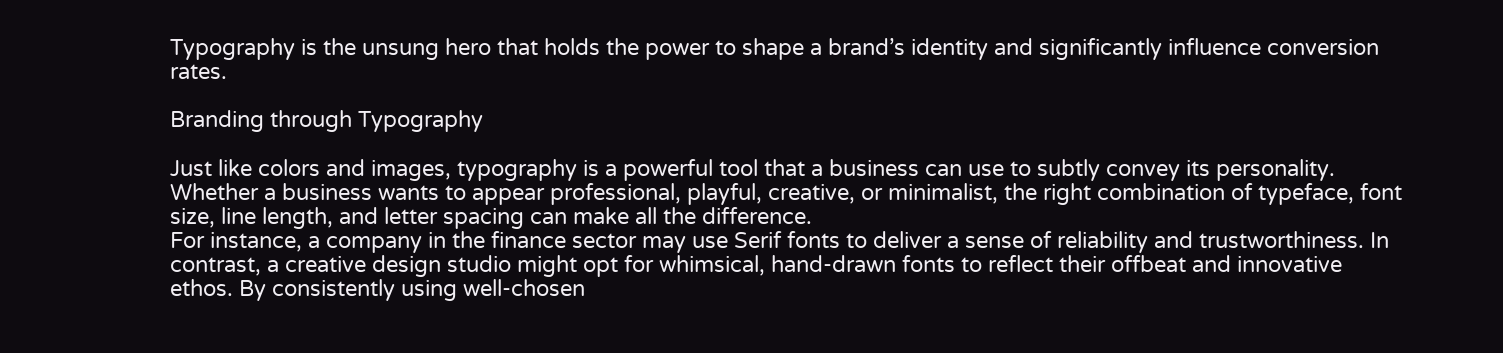Typography is the unsung hero that holds the power to shape a brand’s identity and significantly influence conversion rates.

Branding through Typography

Just like colors and images, typography is a powerful tool that a business can use to subtly convey its personality. Whether a business wants to appear professional, playful, creative, or minimalist, the right combination of typeface, font size, line length, and letter spacing can make all the difference.
For instance, a company in the finance sector may use Serif fonts to deliver a sense of reliability and trustworthiness. In contrast, a creative design studio might opt for whimsical, hand-drawn fonts to reflect their offbeat and innovative ethos. By consistently using well-chosen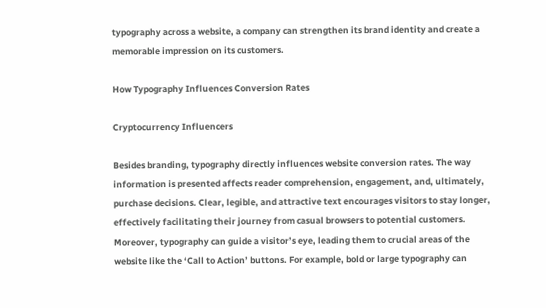typography across a website, a company can strengthen its brand identity and create a memorable impression on its customers.

How Typography Influences Conversion Rates

Cryptocurrency Influencers

Besides branding, typography directly influences website conversion rates. The way information is presented affects reader comprehension, engagement, and, ultimately, purchase decisions. Clear, legible, and attractive text encourages visitors to stay longer, effectively facilitating their journey from casual browsers to potential customers.
Moreover, typography can guide a visitor’s eye, leading them to crucial areas of the website like the ‘Call to Action’ buttons. For example, bold or large typography can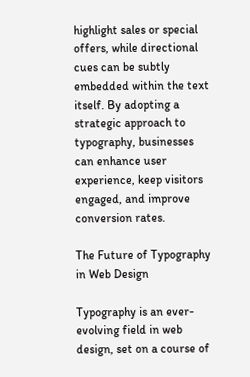highlight sales or special offers, while directional cues can be subtly embedded within the text itself. By adopting a strategic approach to typography, businesses can enhance user experience, keep visitors engaged, and improve conversion rates.

The Future of Typography in Web Design

Typography is an ever-evolving field in web design, set on a course of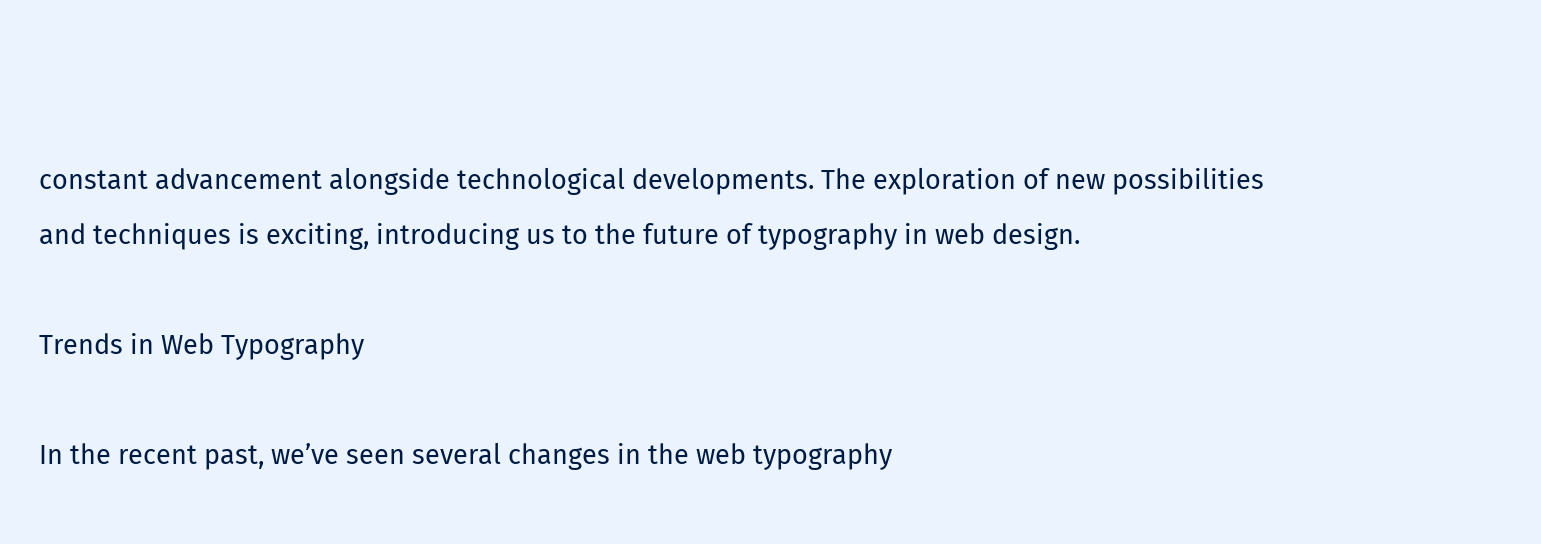constant advancement alongside technological developments. The exploration of new possibilities and techniques is exciting, introducing us to the future of typography in web design.

Trends in Web Typography

In the recent past, we’ve seen several changes in the web typography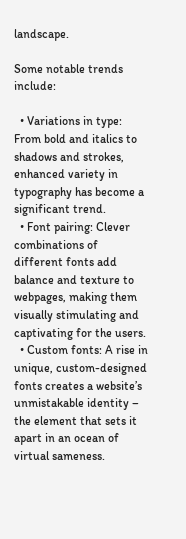landscape.

Some notable trends include:

  • Variations in type: From bold and italics to shadows and strokes, enhanced variety in typography has become a significant trend.
  • Font pairing: Clever combinations of different fonts add balance and texture to webpages, making them visually stimulating and captivating for the users.
  • Custom fonts: A rise in unique, custom-designed fonts creates a website’s unmistakable identity – the element that sets it apart in an ocean of virtual sameness.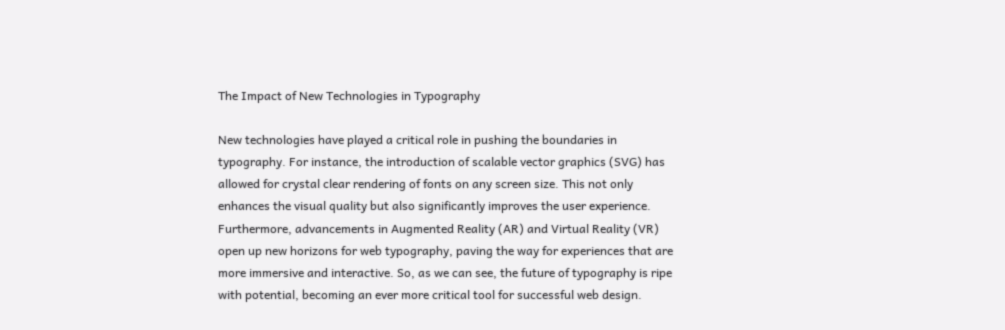The Impact of New Technologies in Typography

New technologies have played a critical role in pushing the boundaries in typography. For instance, the introduction of scalable vector graphics (SVG) has allowed for crystal clear rendering of fonts on any screen size. This not only enhances the visual quality but also significantly improves the user experience. Furthermore, advancements in Augmented Reality (AR) and Virtual Reality (VR) open up new horizons for web typography, paving the way for experiences that are more immersive and interactive. So, as we can see, the future of typography is ripe with potential, becoming an ever more critical tool for successful web design.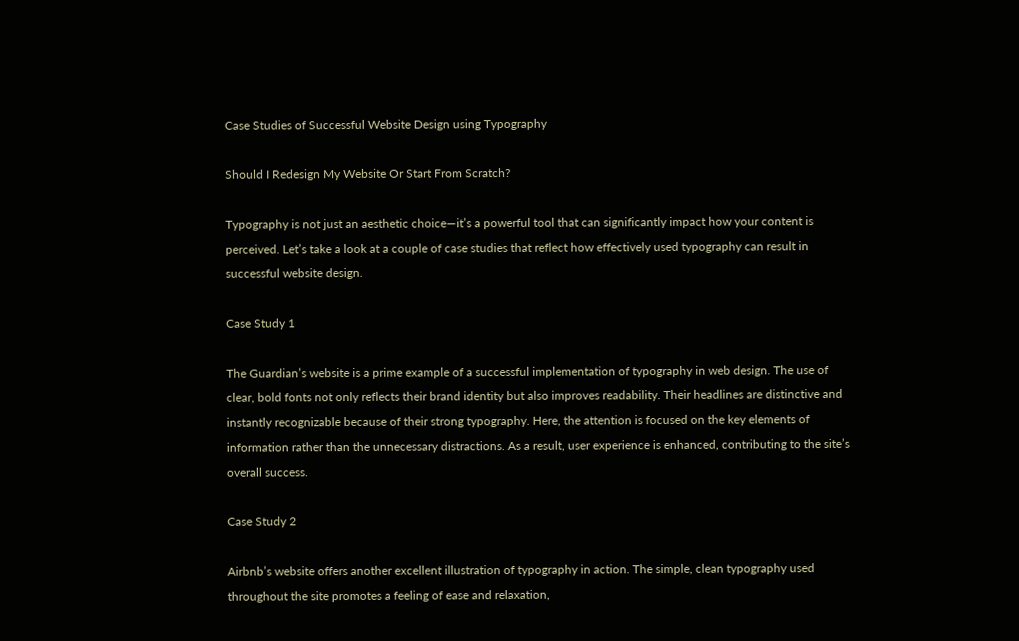Case Studies of Successful Website Design using Typography

Should I Redesign My Website Or Start From Scratch?

Typography is not just an aesthetic choice—it’s a powerful tool that can significantly impact how your content is perceived. Let’s take a look at a couple of case studies that reflect how effectively used typography can result in successful website design.

Case Study 1

The Guardian’s website is a prime example of a successful implementation of typography in web design. The use of clear, bold fonts not only reflects their brand identity but also improves readability. Their headlines are distinctive and instantly recognizable because of their strong typography. Here, the attention is focused on the key elements of information rather than the unnecessary distractions. As a result, user experience is enhanced, contributing to the site’s overall success.

Case Study 2

Airbnb’s website offers another excellent illustration of typography in action. The simple, clean typography used throughout the site promotes a feeling of ease and relaxation,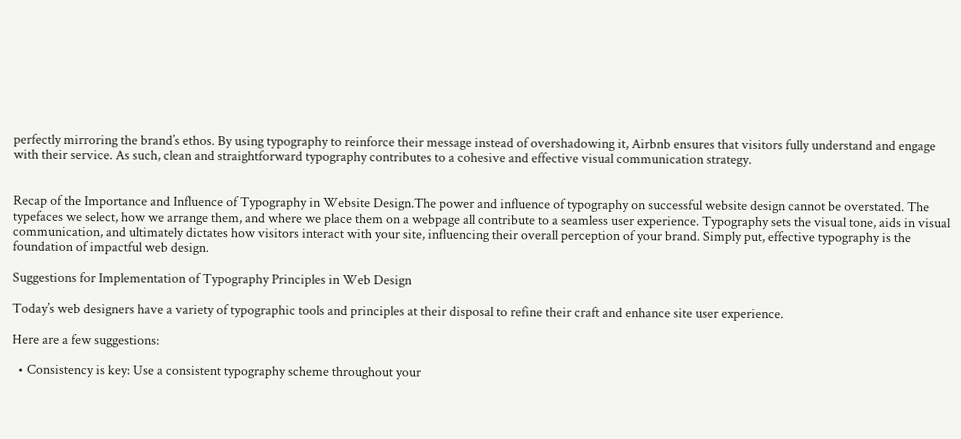perfectly mirroring the brand’s ethos. By using typography to reinforce their message instead of overshadowing it, Airbnb ensures that visitors fully understand and engage with their service. As such, clean and straightforward typography contributes to a cohesive and effective visual communication strategy.


Recap of the Importance and Influence of Typography in Website Design.The power and influence of typography on successful website design cannot be overstated. The typefaces we select, how we arrange them, and where we place them on a webpage all contribute to a seamless user experience. Typography sets the visual tone, aids in visual communication, and ultimately dictates how visitors interact with your site, influencing their overall perception of your brand. Simply put, effective typography is the foundation of impactful web design.

Suggestions for Implementation of Typography Principles in Web Design

Today’s web designers have a variety of typographic tools and principles at their disposal to refine their craft and enhance site user experience.

Here are a few suggestions:

  • Consistency is key: Use a consistent typography scheme throughout your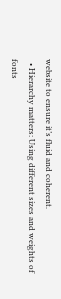website to ensure it’s fluid and coherent.
  • Hierarchy matters: Using different sizes and weights of fonts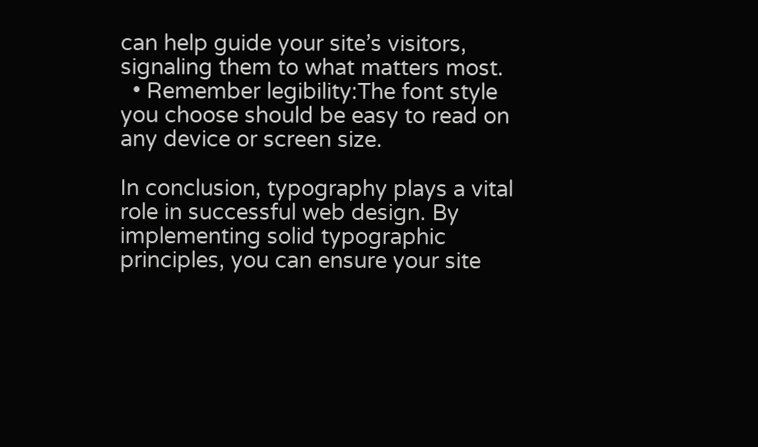can help guide your site’s visitors, signaling them to what matters most.
  • Remember legibility:The font style you choose should be easy to read on any device or screen size.

In conclusion, typography plays a vital role in successful web design. By implementing solid typographic principles, you can ensure your site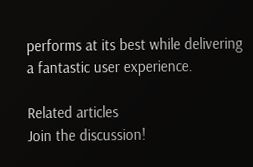performs at its best while delivering a fantastic user experience.

Related articles
Join the discussion!